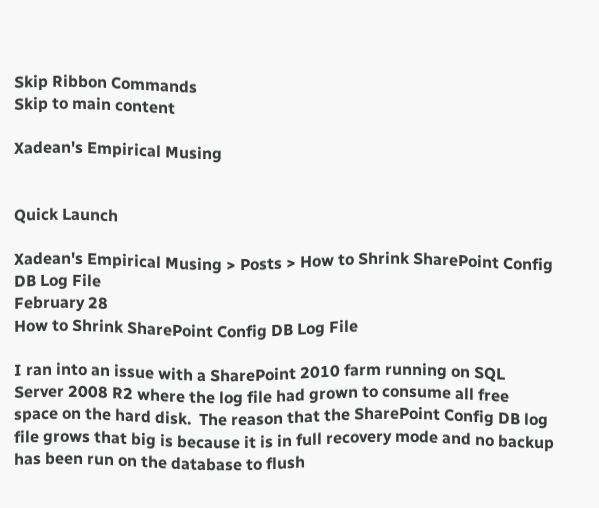Skip Ribbon Commands
Skip to main content

Xadean's Empirical Musing


Quick Launch

Xadean's Empirical Musing > Posts > How to Shrink SharePoint Config DB Log File
February 28
How to Shrink SharePoint Config DB Log File

I ran into an issue with a SharePoint 2010 farm running on SQL Server 2008 R2 where the log file had grown to consume all free space on the hard disk.  The reason that the SharePoint Config DB log file grows that big is because it is in full recovery mode and no backup has been run on the database to flush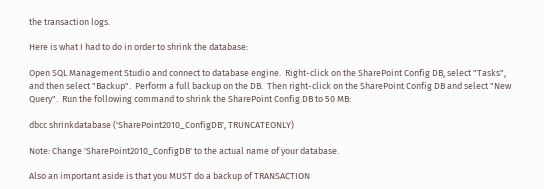the transaction logs.

Here is what I had to do in order to shrink the database:

Open SQL Management Studio and connect to database engine.  Right-click on the SharePoint Config DB, select "Tasks", and then select "Backup".  Perform a full backup on the DB.  Then right-click on the SharePoint Config DB and select "New Query".  Run the following command to shrink the SharePoint Config DB to 50 MB:

dbcc shrinkdatabase ('SharePoint2010_ConfigDB', TRUNCATEONLY)

Note: Change 'SharePoint2010_ConfigDB' to the actual name of your database.

Also an important aside is that you MUST do a backup of TRANSACTION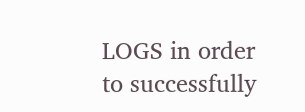LOGS in order to successfully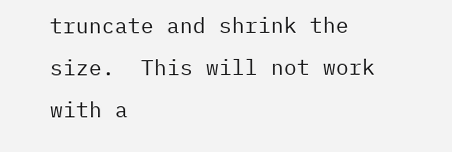truncate and shrink the size.  This will not work with a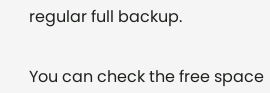regular full backup.


You can check the free space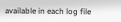available in each log file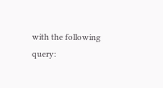with the following query: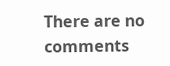There are no comments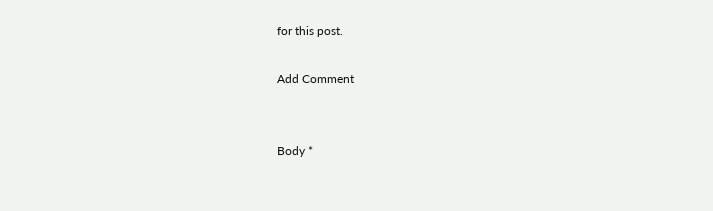for this post.

Add Comment


Body *